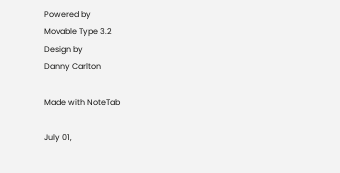Powered by
Movable Type 3.2
Design by
Danny Carlton

Made with NoteTab

July 01,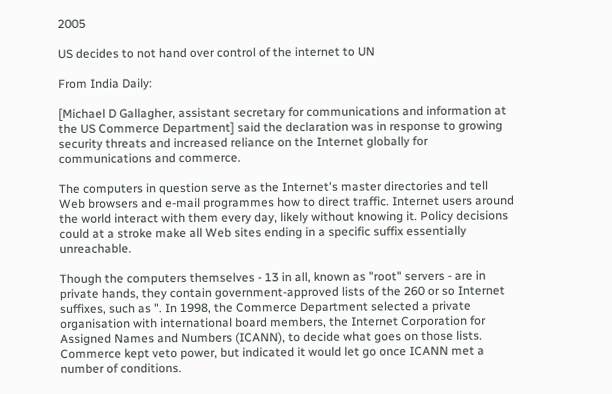2005

US decides to not hand over control of the internet to UN

From India Daily:

[Michael D Gallagher, assistant secretary for communications and information at the US Commerce Department] said the declaration was in response to growing security threats and increased reliance on the Internet globally for communications and commerce.

The computers in question serve as the Internet's master directories and tell Web browsers and e-mail programmes how to direct traffic. Internet users around the world interact with them every day, likely without knowing it. Policy decisions could at a stroke make all Web sites ending in a specific suffix essentially unreachable.

Though the computers themselves - 13 in all, known as "root" servers - are in private hands, they contain government-approved lists of the 260 or so Internet suffixes, such as ". In 1998, the Commerce Department selected a private organisation with international board members, the Internet Corporation for Assigned Names and Numbers (ICANN), to decide what goes on those lists. Commerce kept veto power, but indicated it would let go once ICANN met a number of conditions.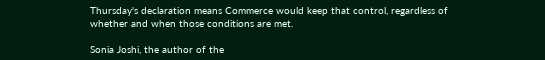Thursday's declaration means Commerce would keep that control, regardless of whether and when those conditions are met.

Sonia Joshi, the author of the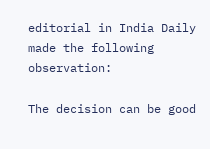editorial in India Daily made the following observation:

The decision can be good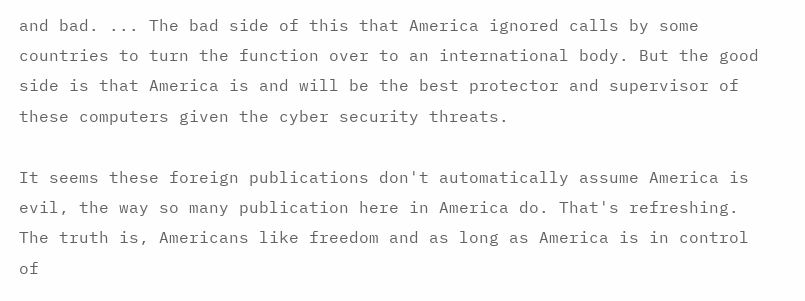and bad. ... The bad side of this that America ignored calls by some countries to turn the function over to an international body. But the good side is that America is and will be the best protector and supervisor of these computers given the cyber security threats.

It seems these foreign publications don't automatically assume America is evil, the way so many publication here in America do. That's refreshing. The truth is, Americans like freedom and as long as America is in control of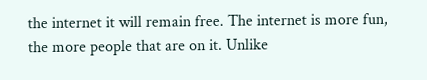the internet it will remain free. The internet is more fun, the more people that are on it. Unlike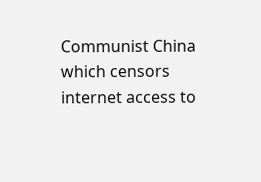Communist China which censors internet access to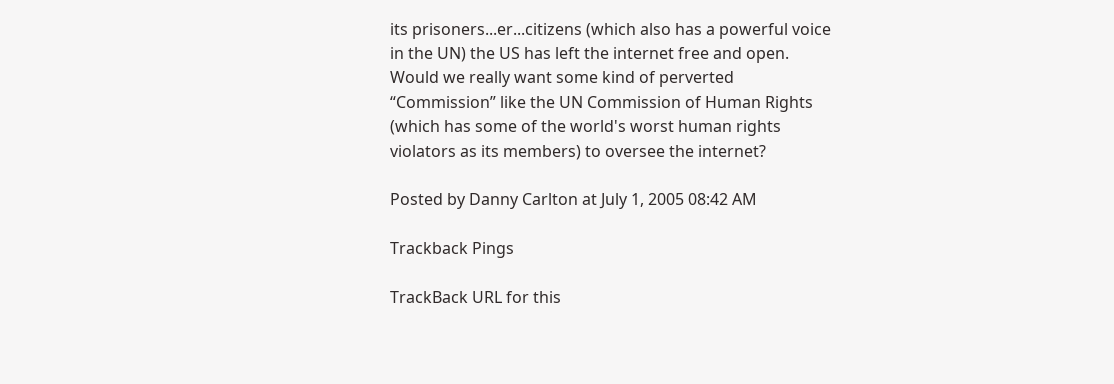its prisoners...er...citizens (which also has a powerful voice in the UN) the US has left the internet free and open. Would we really want some kind of perverted “Commission” like the UN Commission of Human Rights (which has some of the world's worst human rights violators as its members) to oversee the internet?

Posted by Danny Carlton at July 1, 2005 08:42 AM

Trackback Pings

TrackBack URL for this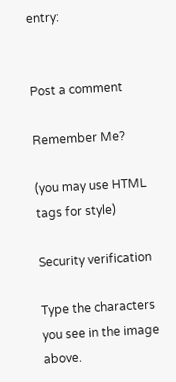entry:


Post a comment

Remember Me?

(you may use HTML tags for style)

Security verification

Type the characters you see in the image above.